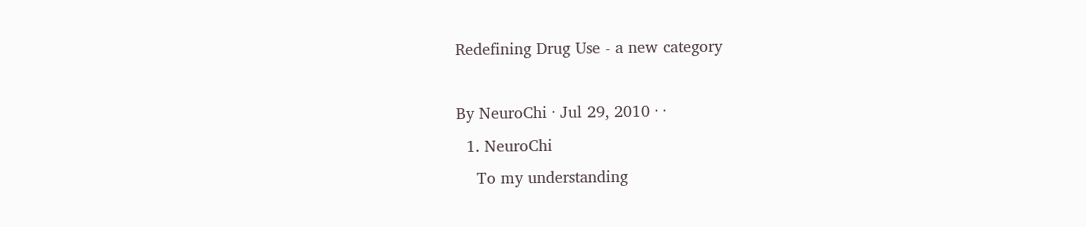Redefining Drug Use - a new category

By NeuroChi · Jul 29, 2010 · ·
  1. NeuroChi
    To my understanding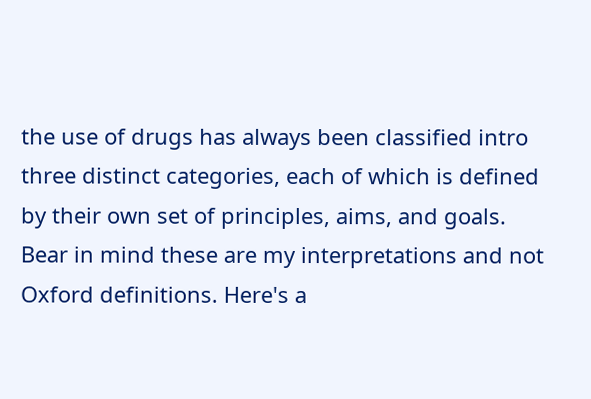the use of drugs has always been classified intro three distinct categories, each of which is defined by their own set of principles, aims, and goals. Bear in mind these are my interpretations and not Oxford definitions. Here's a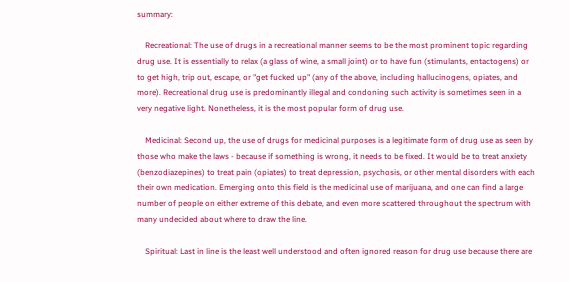summary:

    Recreational: The use of drugs in a recreational manner seems to be the most prominent topic regarding drug use. It is essentially to relax (a glass of wine, a small joint) or to have fun (stimulants, entactogens) or to get high, trip out, escape, or "get fucked up" (any of the above, including hallucinogens, opiates, and more). Recreational drug use is predominantly illegal and condoning such activity is sometimes seen in a very negative light. Nonetheless, it is the most popular form of drug use.

    Medicinal: Second up, the use of drugs for medicinal purposes is a legitimate form of drug use as seen by those who make the laws - because if something is wrong, it needs to be fixed. It would be to treat anxiety (benzodiazepines) to treat pain (opiates) to treat depression, psychosis, or other mental disorders with each their own medication. Emerging onto this field is the medicinal use of marijuana, and one can find a large number of people on either extreme of this debate, and even more scattered throughout the spectrum with many undecided about where to draw the line.

    Spiritual: Last in line is the least well understood and often ignored reason for drug use because there are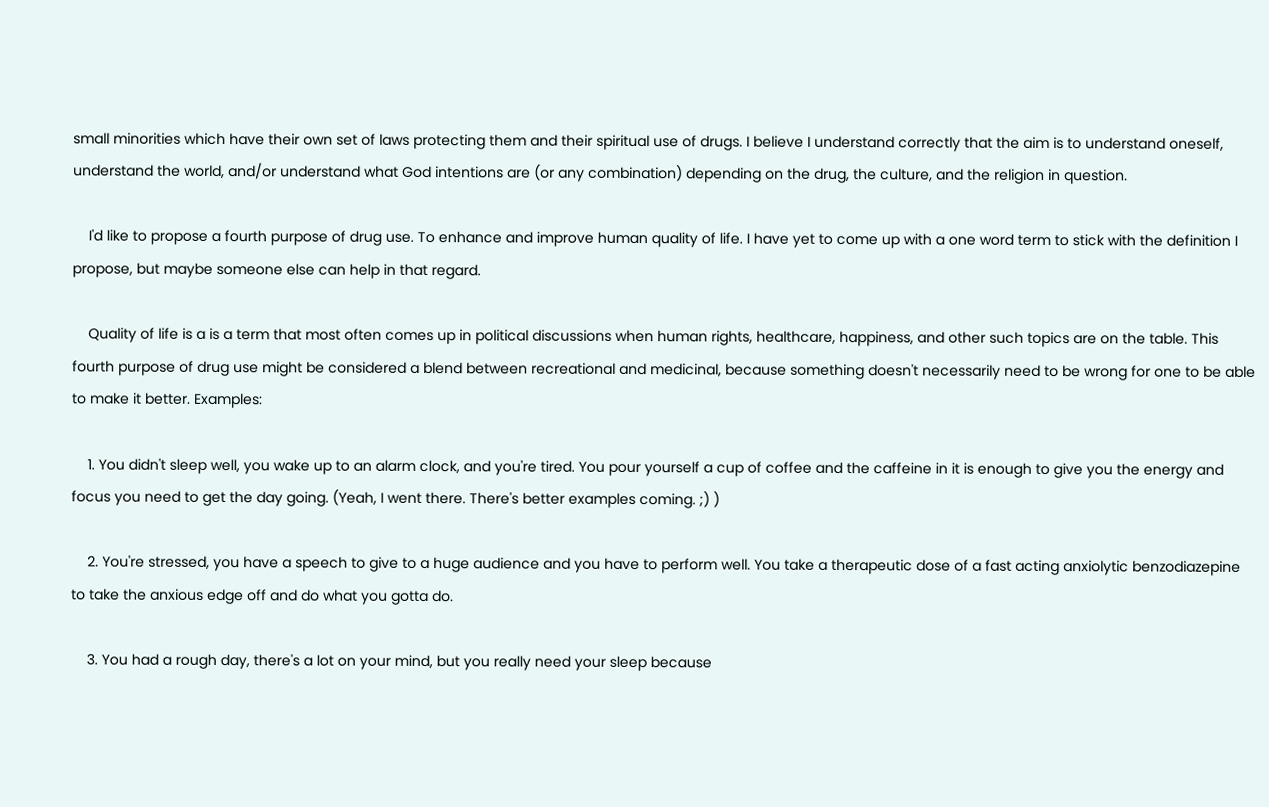small minorities which have their own set of laws protecting them and their spiritual use of drugs. I believe I understand correctly that the aim is to understand oneself, understand the world, and/or understand what God intentions are (or any combination) depending on the drug, the culture, and the religion in question.

    I'd like to propose a fourth purpose of drug use. To enhance and improve human quality of life. I have yet to come up with a one word term to stick with the definition I propose, but maybe someone else can help in that regard.

    Quality of life is a is a term that most often comes up in political discussions when human rights, healthcare, happiness, and other such topics are on the table. This fourth purpose of drug use might be considered a blend between recreational and medicinal, because something doesn't necessarily need to be wrong for one to be able to make it better. Examples:

    1. You didn't sleep well, you wake up to an alarm clock, and you're tired. You pour yourself a cup of coffee and the caffeine in it is enough to give you the energy and focus you need to get the day going. (Yeah, I went there. There's better examples coming. ;) )

    2. You're stressed, you have a speech to give to a huge audience and you have to perform well. You take a therapeutic dose of a fast acting anxiolytic benzodiazepine to take the anxious edge off and do what you gotta do.

    3. You had a rough day, there's a lot on your mind, but you really need your sleep because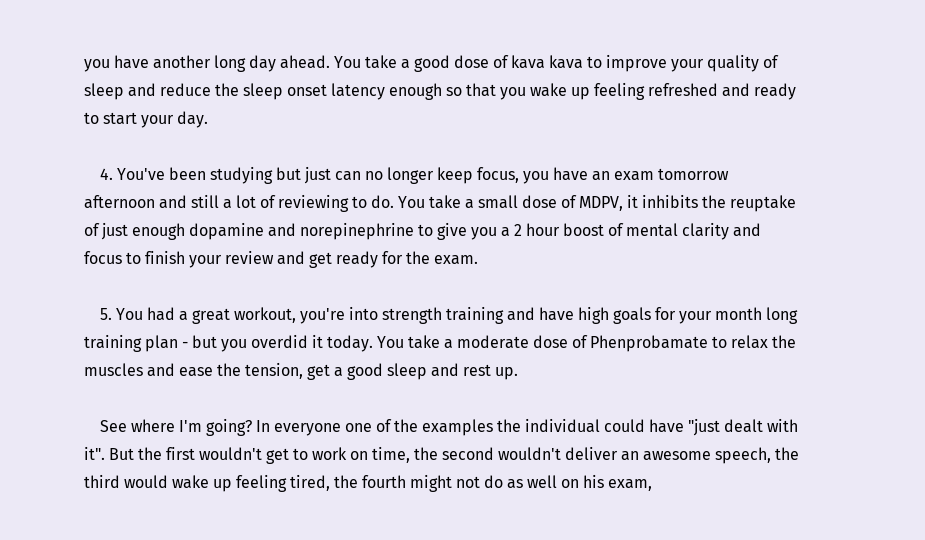you have another long day ahead. You take a good dose of kava kava to improve your quality of sleep and reduce the sleep onset latency enough so that you wake up feeling refreshed and ready to start your day.

    4. You've been studying but just can no longer keep focus, you have an exam tomorrow afternoon and still a lot of reviewing to do. You take a small dose of MDPV, it inhibits the reuptake of just enough dopamine and norepinephrine to give you a 2 hour boost of mental clarity and focus to finish your review and get ready for the exam.

    5. You had a great workout, you're into strength training and have high goals for your month long training plan - but you overdid it today. You take a moderate dose of Phenprobamate to relax the muscles and ease the tension, get a good sleep and rest up.

    See where I'm going? In everyone one of the examples the individual could have "just dealt with it". But the first wouldn't get to work on time, the second wouldn't deliver an awesome speech, the third would wake up feeling tired, the fourth might not do as well on his exam,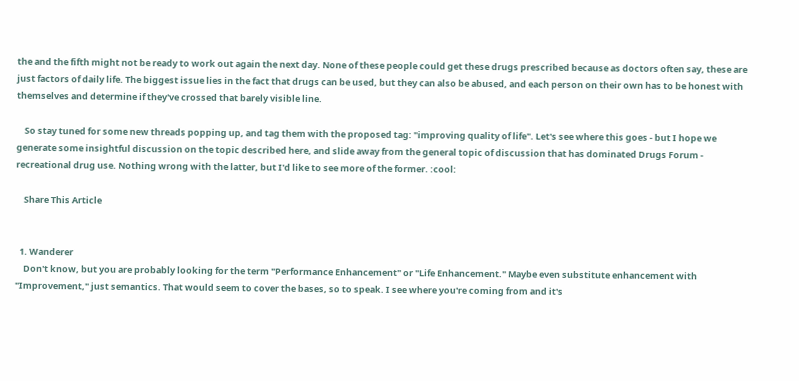the and the fifth might not be ready to work out again the next day. None of these people could get these drugs prescribed because as doctors often say, these are just factors of daily life. The biggest issue lies in the fact that drugs can be used, but they can also be abused, and each person on their own has to be honest with themselves and determine if they've crossed that barely visible line.

    So stay tuned for some new threads popping up, and tag them with the proposed tag: "improving quality of life". Let's see where this goes - but I hope we generate some insightful discussion on the topic described here, and slide away from the general topic of discussion that has dominated Drugs Forum - recreational drug use. Nothing wrong with the latter, but I'd like to see more of the former. :cool:

    Share This Article


  1. Wanderer
    Don't know, but you are probably looking for the term "Performance Enhancement" or "Life Enhancement." Maybe even substitute enhancement with "Improvement," just semantics. That would seem to cover the bases, so to speak. I see where you're coming from and it's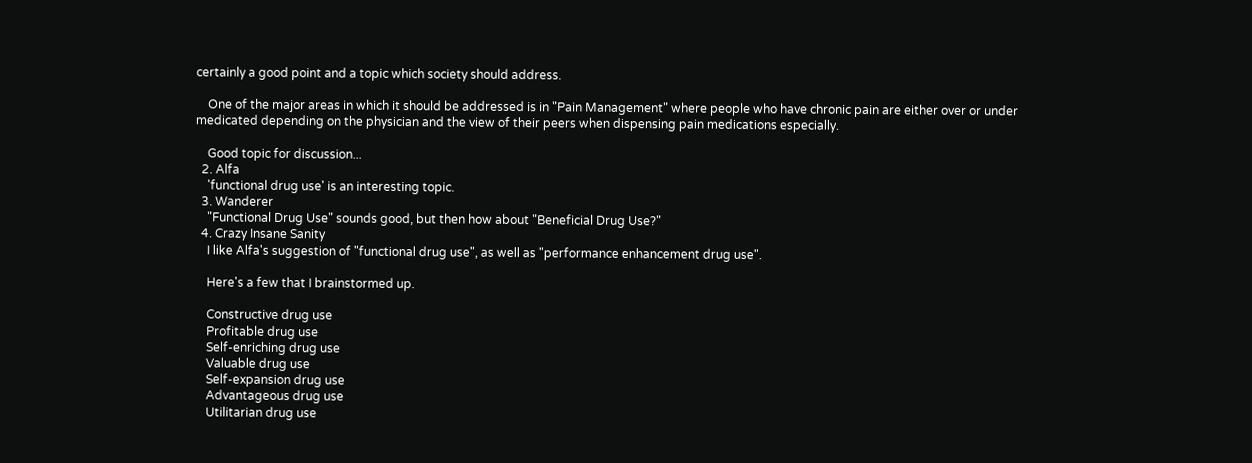certainly a good point and a topic which society should address.

    One of the major areas in which it should be addressed is in "Pain Management" where people who have chronic pain are either over or under medicated depending on the physician and the view of their peers when dispensing pain medications especially.

    Good topic for discussion...
  2. Alfa
    'functional drug use' is an interesting topic.
  3. Wanderer
    "Functional Drug Use" sounds good, but then how about "Beneficial Drug Use?"
  4. Crazy Insane Sanity
    I like Alfa's suggestion of "functional drug use", as well as "performance enhancement drug use".

    Here's a few that I brainstormed up.

    Constructive drug use
    Profitable drug use
    Self-enriching drug use
    Valuable drug use
    Self-expansion drug use
    Advantageous drug use
    Utilitarian drug use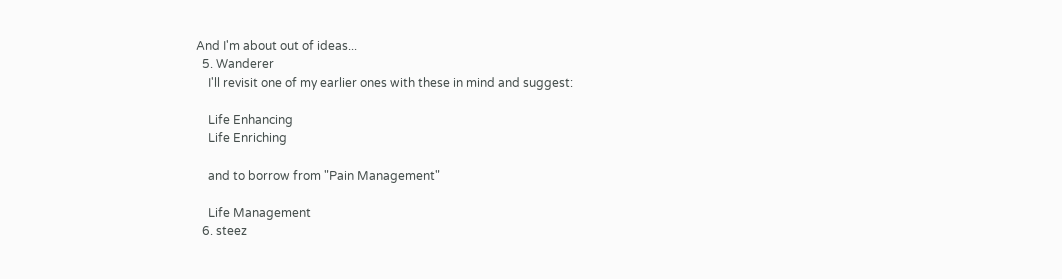And I'm about out of ideas...
  5. Wanderer
    I'll revisit one of my earlier ones with these in mind and suggest:

    Life Enhancing
    Life Enriching

    and to borrow from "Pain Management"

    Life Management
  6. steez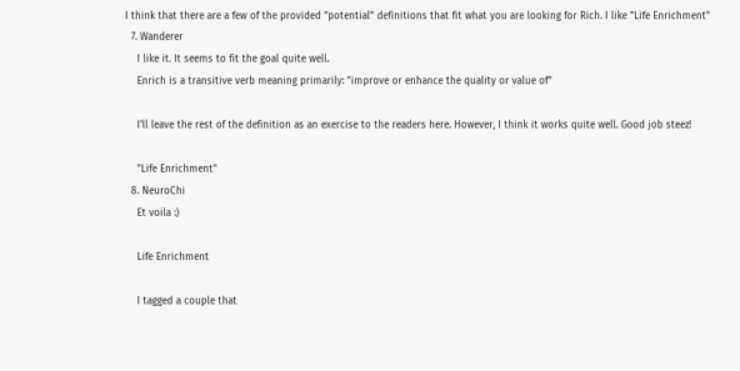I think that there are a few of the provided "potential" definitions that fit what you are looking for Rich. I like "Life Enrichment"
  7. Wanderer
    I like it. It seems to fit the goal quite well.
    Enrich is a transitive verb meaning primarily: "improve or enhance the quality or value of"

    I'll leave the rest of the definition as an exercise to the readers here. However, I think it works quite well. Good job steez!

    "Life Enrichment"
  8. NeuroChi
    Et voila :)

    Life Enrichment

    I tagged a couple that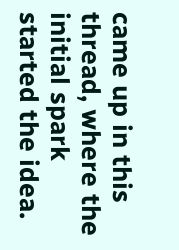came up in this thread, where the initial spark started the idea.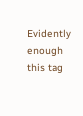Evidently enough this tag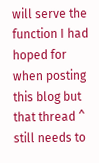will serve the function I had hoped for when posting this blog but that thread ^ still needs to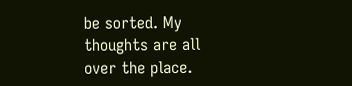be sorted. My thoughts are all over the place.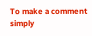To make a comment simply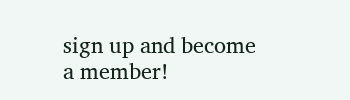sign up and become a member!